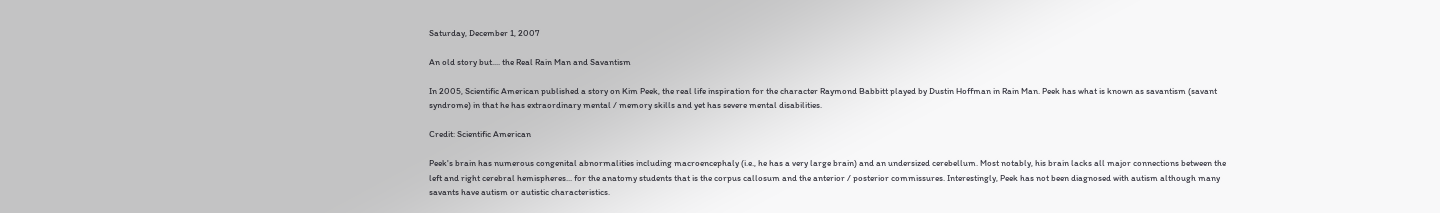Saturday, December 1, 2007

An old story but.... the Real Rain Man and Savantism

In 2005, Scientific American published a story on Kim Peek, the real life inspiration for the character Raymond Babbitt played by Dustin Hoffman in Rain Man. Peek has what is known as savantism (savant syndrome) in that he has extraordinary mental / memory skills and yet has severe mental disabilities.

Credit: Scientific American

Peek's brain has numerous congenital abnormalities including macroencephaly (i.e., he has a very large brain) and an undersized cerebellum. Most notably, his brain lacks all major connections between the left and right cerebral hemispheres... for the anatomy students that is the corpus callosum and the anterior / posterior commissures. Interestingly, Peek has not been diagnosed with autism although many savants have autism or autistic characteristics.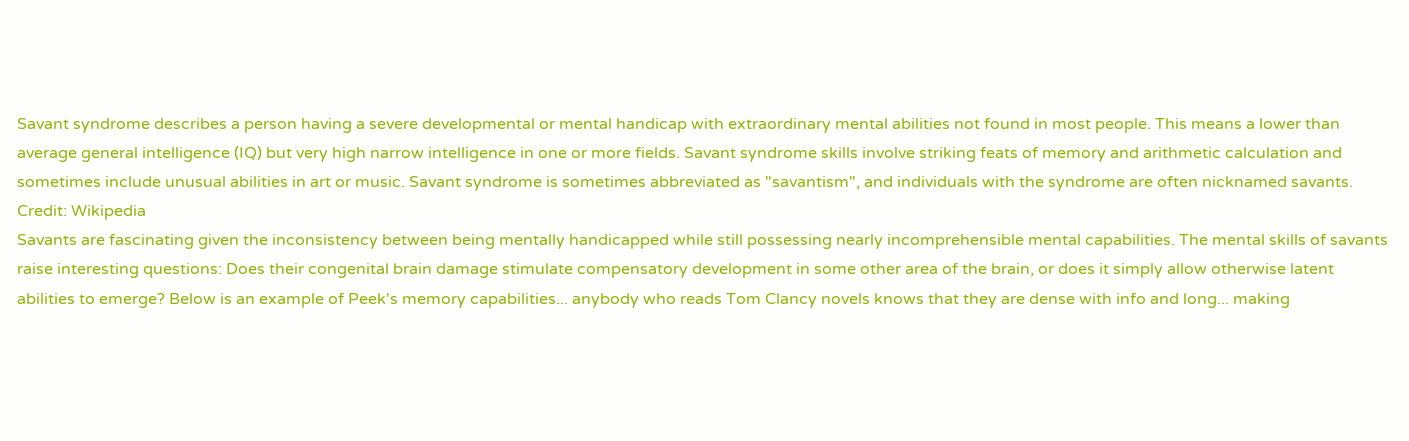Savant syndrome describes a person having a severe developmental or mental handicap with extraordinary mental abilities not found in most people. This means a lower than average general intelligence (IQ) but very high narrow intelligence in one or more fields. Savant syndrome skills involve striking feats of memory and arithmetic calculation and sometimes include unusual abilities in art or music. Savant syndrome is sometimes abbreviated as "savantism", and individuals with the syndrome are often nicknamed savants. Credit: Wikipedia
Savants are fascinating given the inconsistency between being mentally handicapped while still possessing nearly incomprehensible mental capabilities. The mental skills of savants raise interesting questions: Does their congenital brain damage stimulate compensatory development in some other area of the brain, or does it simply allow otherwise latent abilities to emerge? Below is an example of Peek's memory capabilities... anybody who reads Tom Clancy novels knows that they are dense with info and long... making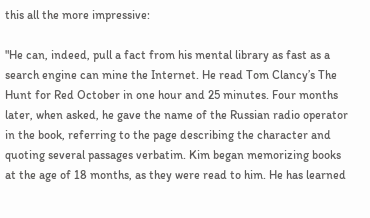this all the more impressive:

"He can, indeed, pull a fact from his mental library as fast as a search engine can mine the Internet. He read Tom Clancy’s The Hunt for Red October in one hour and 25 minutes. Four months later, when asked, he gave the name of the Russian radio operator in the book, referring to the page describing the character and quoting several passages verbatim. Kim began memorizing books at the age of 18 months, as they were read to him. He has learned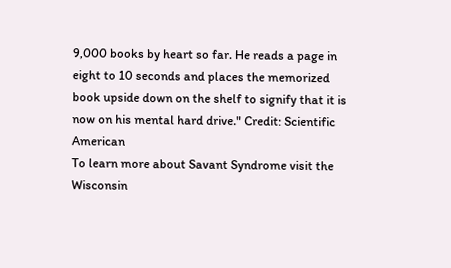9,000 books by heart so far. He reads a page in eight to 10 seconds and places the memorized book upside down on the shelf to signify that it is now on his mental hard drive." Credit: Scientific American
To learn more about Savant Syndrome visit the Wisconsin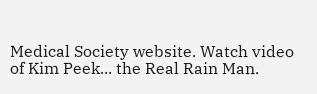Medical Society website. Watch video of Kim Peek... the Real Rain Man.